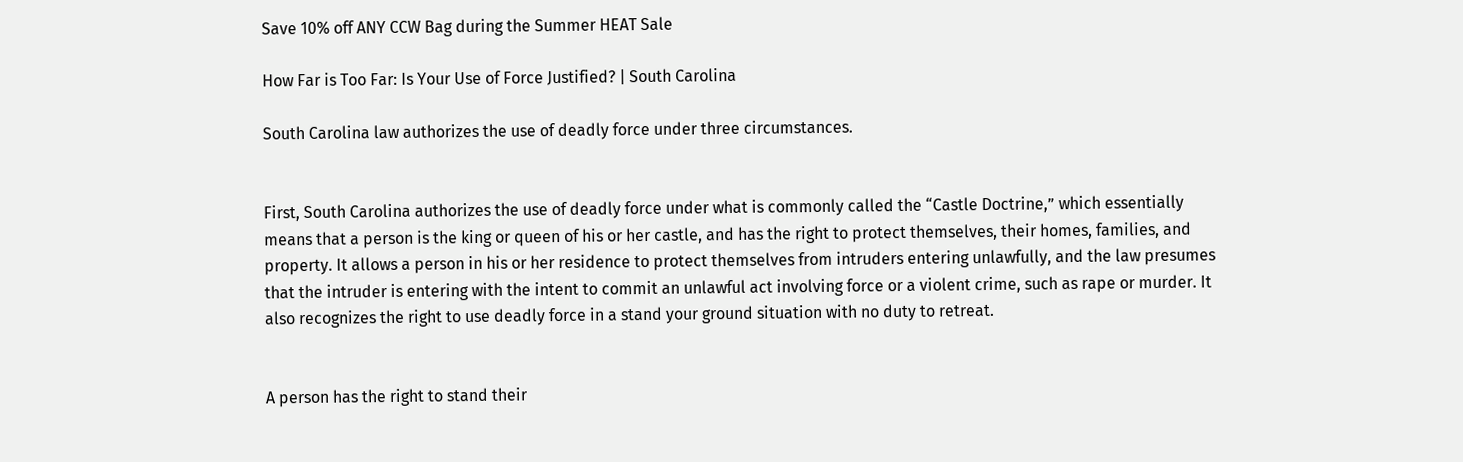Save 10% off ANY CCW Bag during the Summer HEAT Sale

How Far is Too Far: Is Your Use of Force Justified? | South Carolina

South Carolina law authorizes the use of deadly force under three circumstances.


First, South Carolina authorizes the use of deadly force under what is commonly called the “Castle Doctrine,” which essentially means that a person is the king or queen of his or her castle, and has the right to protect themselves, their homes, families, and property. It allows a person in his or her residence to protect themselves from intruders entering unlawfully, and the law presumes that the intruder is entering with the intent to commit an unlawful act involving force or a violent crime, such as rape or murder. It also recognizes the right to use deadly force in a stand your ground situation with no duty to retreat.


A person has the right to stand their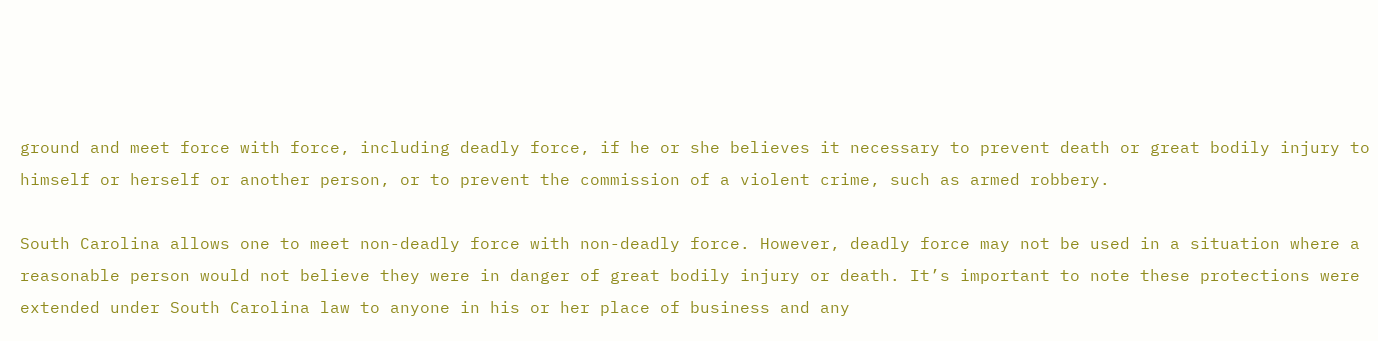ground and meet force with force, including deadly force, if he or she believes it necessary to prevent death or great bodily injury to himself or herself or another person, or to prevent the commission of a violent crime, such as armed robbery.

South Carolina allows one to meet non-deadly force with non-deadly force. However, deadly force may not be used in a situation where a reasonable person would not believe they were in danger of great bodily injury or death. It’s important to note these protections were extended under South Carolina law to anyone in his or her place of business and any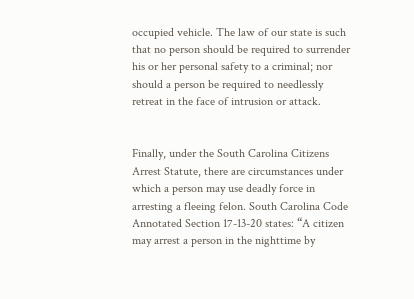occupied vehicle. The law of our state is such that no person should be required to surrender his or her personal safety to a criminal; nor should a person be required to needlessly retreat in the face of intrusion or attack.


Finally, under the South Carolina Citizens Arrest Statute, there are circumstances under which a person may use deadly force in arresting a fleeing felon. South Carolina Code Annotated Section 17-13-20 states: “A citizen may arrest a person in the nighttime by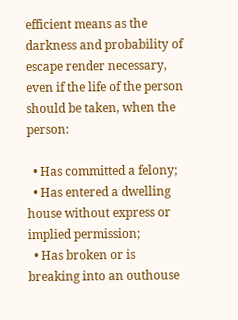efficient means as the darkness and probability of escape render necessary, even if the life of the person should be taken, when the person:

  • Has committed a felony;
  • Has entered a dwelling house without express or implied permission;
  • Has broken or is breaking into an outhouse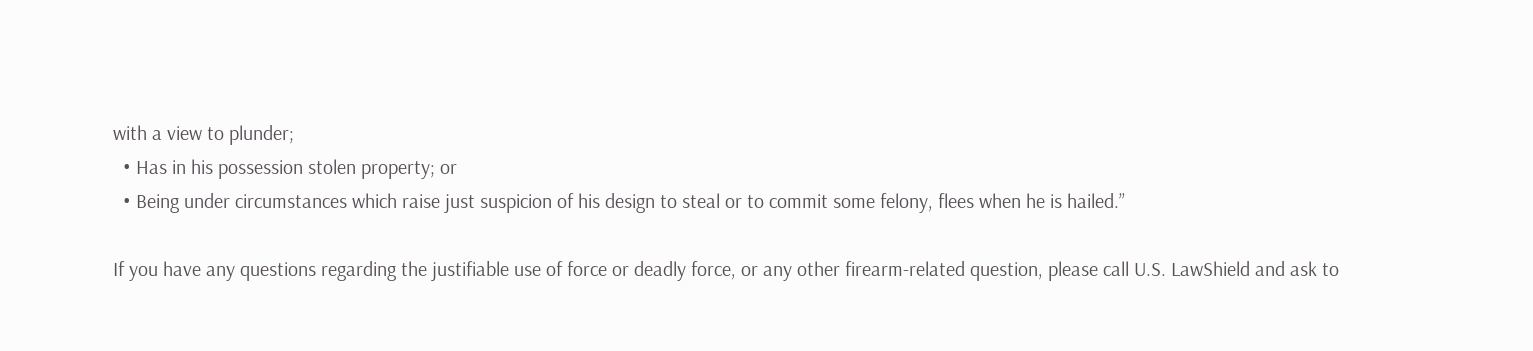with a view to plunder;
  • Has in his possession stolen property; or
  • Being under circumstances which raise just suspicion of his design to steal or to commit some felony, flees when he is hailed.”

If you have any questions regarding the justifiable use of force or deadly force, or any other firearm-related question, please call U.S. LawShield and ask to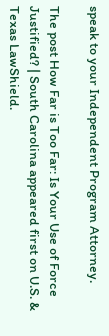speak to your Independent Program Attorney.

The post How Far is Too Far: Is Your Use of Force Justified? | South Carolina appeared first on U.S. & Texas LawShield.